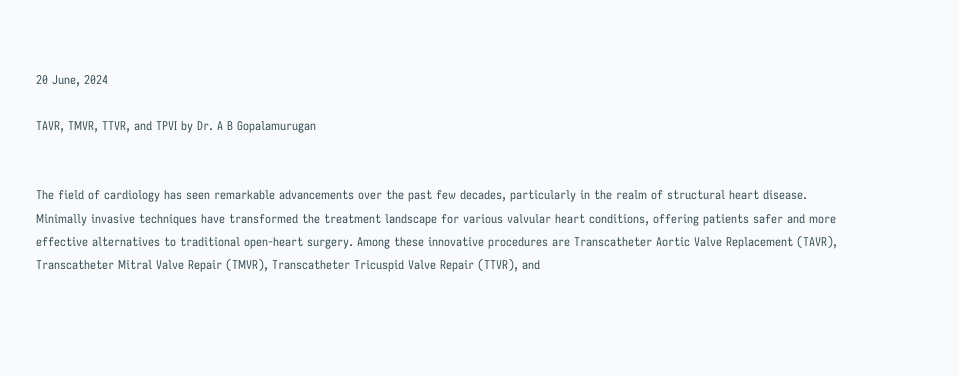20 June, 2024

TAVR, TMVR, TTVR, and TPVI by Dr. A B Gopalamurugan


The field of cardiology has seen remarkable advancements over the past few decades, particularly in the realm of structural heart disease. Minimally invasive techniques have transformed the treatment landscape for various valvular heart conditions, offering patients safer and more effective alternatives to traditional open-heart surgery. Among these innovative procedures are Transcatheter Aortic Valve Replacement (TAVR), Transcatheter Mitral Valve Repair (TMVR), Transcatheter Tricuspid Valve Repair (TTVR), and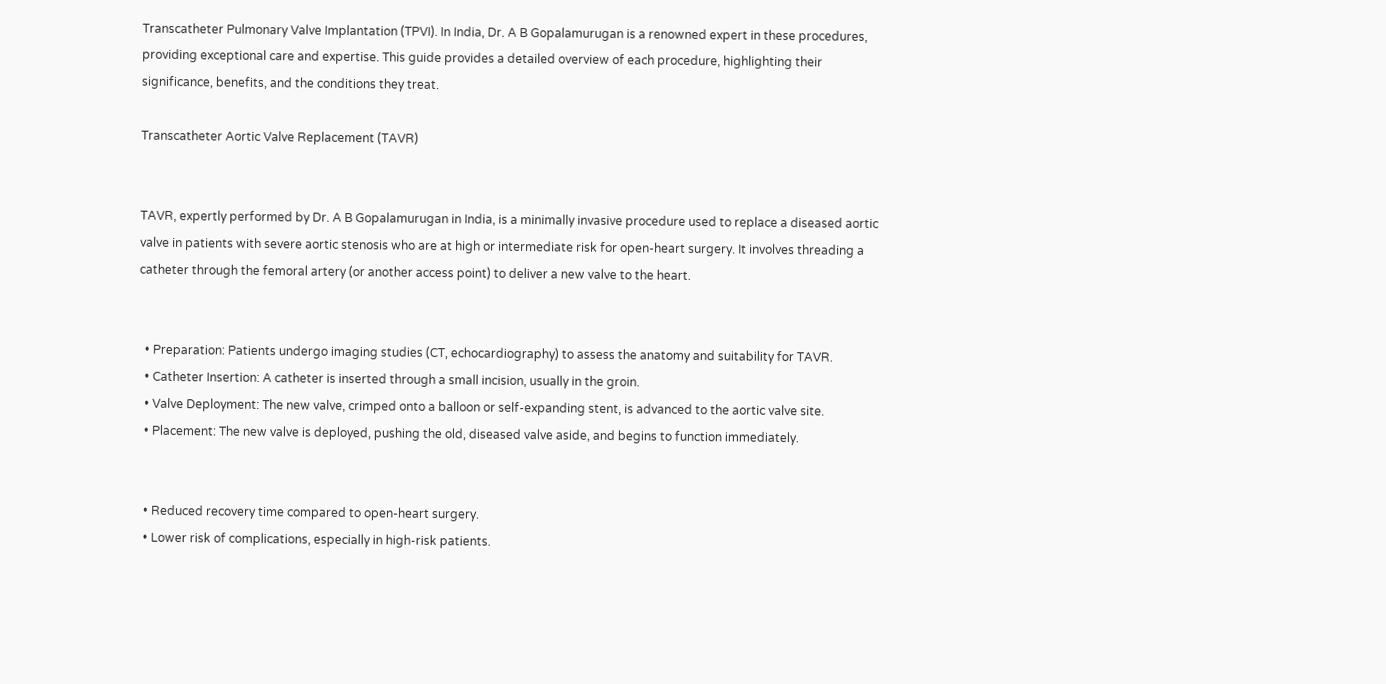Transcatheter Pulmonary Valve Implantation (TPVI). In India, Dr. A B Gopalamurugan is a renowned expert in these procedures, providing exceptional care and expertise. This guide provides a detailed overview of each procedure, highlighting their significance, benefits, and the conditions they treat.

Transcatheter Aortic Valve Replacement (TAVR)


TAVR, expertly performed by Dr. A B Gopalamurugan in India, is a minimally invasive procedure used to replace a diseased aortic valve in patients with severe aortic stenosis who are at high or intermediate risk for open-heart surgery. It involves threading a catheter through the femoral artery (or another access point) to deliver a new valve to the heart.


  • Preparation: Patients undergo imaging studies (CT, echocardiography) to assess the anatomy and suitability for TAVR.
  • Catheter Insertion: A catheter is inserted through a small incision, usually in the groin.
  • Valve Deployment: The new valve, crimped onto a balloon or self-expanding stent, is advanced to the aortic valve site.
  • Placement: The new valve is deployed, pushing the old, diseased valve aside, and begins to function immediately.


  • Reduced recovery time compared to open-heart surgery.
  • Lower risk of complications, especially in high-risk patients.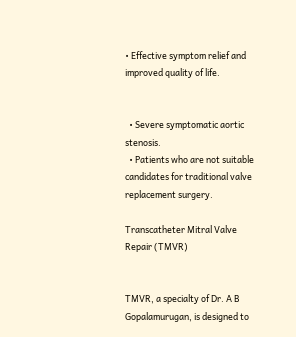• Effective symptom relief and improved quality of life.


  • Severe symptomatic aortic stenosis.
  • Patients who are not suitable candidates for traditional valve replacement surgery.

Transcatheter Mitral Valve Repair (TMVR)


TMVR, a specialty of Dr. A B Gopalamurugan, is designed to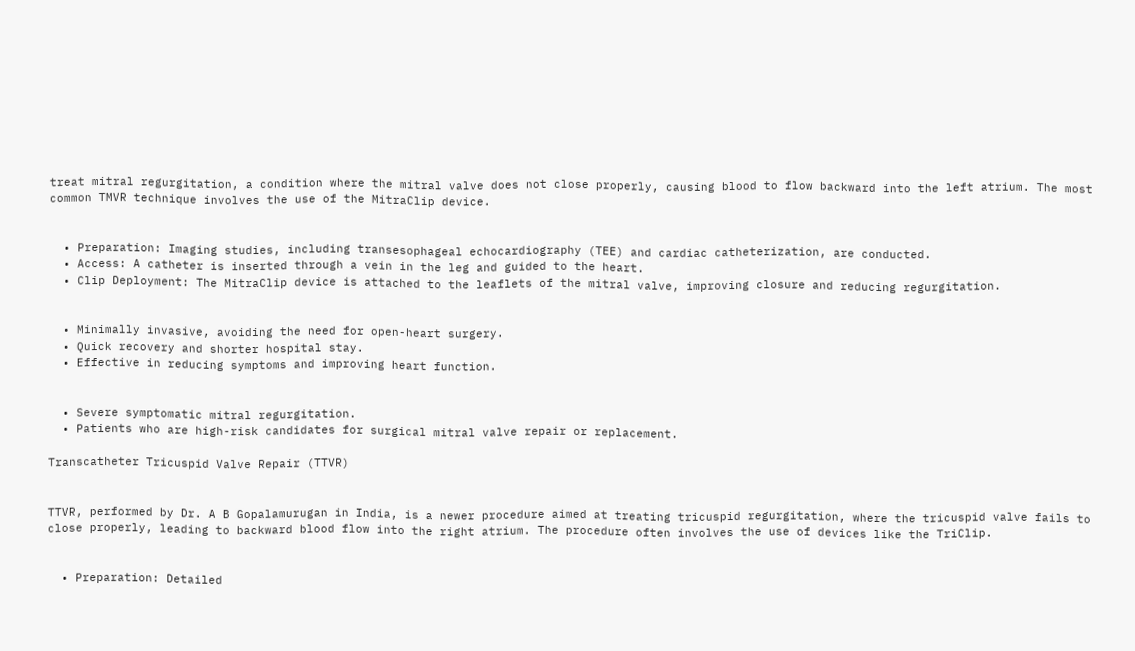treat mitral regurgitation, a condition where the mitral valve does not close properly, causing blood to flow backward into the left atrium. The most common TMVR technique involves the use of the MitraClip device.


  • Preparation: Imaging studies, including transesophageal echocardiography (TEE) and cardiac catheterization, are conducted.
  • Access: A catheter is inserted through a vein in the leg and guided to the heart.
  • Clip Deployment: The MitraClip device is attached to the leaflets of the mitral valve, improving closure and reducing regurgitation.


  • Minimally invasive, avoiding the need for open-heart surgery.
  • Quick recovery and shorter hospital stay.
  • Effective in reducing symptoms and improving heart function.


  • Severe symptomatic mitral regurgitation.
  • Patients who are high-risk candidates for surgical mitral valve repair or replacement.

Transcatheter Tricuspid Valve Repair (TTVR)


TTVR, performed by Dr. A B Gopalamurugan in India, is a newer procedure aimed at treating tricuspid regurgitation, where the tricuspid valve fails to close properly, leading to backward blood flow into the right atrium. The procedure often involves the use of devices like the TriClip.


  • Preparation: Detailed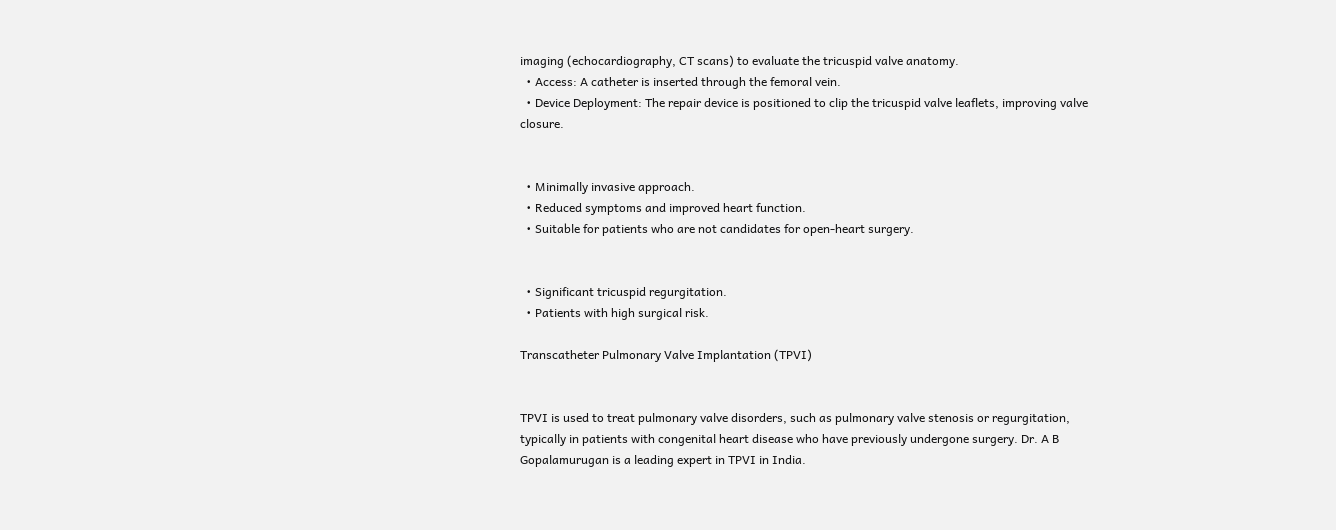imaging (echocardiography, CT scans) to evaluate the tricuspid valve anatomy.
  • Access: A catheter is inserted through the femoral vein.
  • Device Deployment: The repair device is positioned to clip the tricuspid valve leaflets, improving valve closure.


  • Minimally invasive approach.
  • Reduced symptoms and improved heart function.
  • Suitable for patients who are not candidates for open-heart surgery.


  • Significant tricuspid regurgitation.
  • Patients with high surgical risk.

Transcatheter Pulmonary Valve Implantation (TPVI)


TPVI is used to treat pulmonary valve disorders, such as pulmonary valve stenosis or regurgitation, typically in patients with congenital heart disease who have previously undergone surgery. Dr. A B Gopalamurugan is a leading expert in TPVI in India.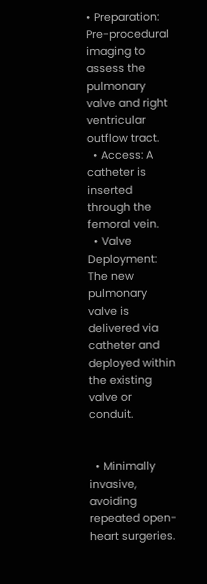• Preparation: Pre-procedural imaging to assess the pulmonary valve and right ventricular outflow tract.
  • Access: A catheter is inserted through the femoral vein.
  • Valve Deployment: The new pulmonary valve is delivered via catheter and deployed within the existing valve or conduit.


  • Minimally invasive, avoiding repeated open-heart surgeries.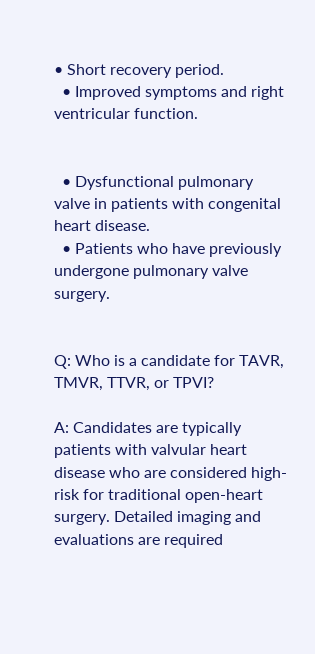• Short recovery period.
  • Improved symptoms and right ventricular function.


  • Dysfunctional pulmonary valve in patients with congenital heart disease.
  • Patients who have previously undergone pulmonary valve surgery.


Q: Who is a candidate for TAVR, TMVR, TTVR, or TPVI?

A: Candidates are typically patients with valvular heart disease who are considered high-risk for traditional open-heart surgery. Detailed imaging and evaluations are required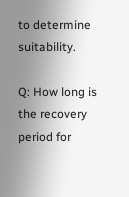to determine suitability.

Q: How long is the recovery period for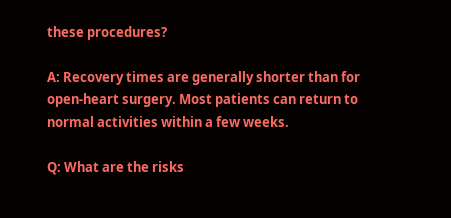these procedures?

A: Recovery times are generally shorter than for open-heart surgery. Most patients can return to normal activities within a few weeks.

Q: What are the risks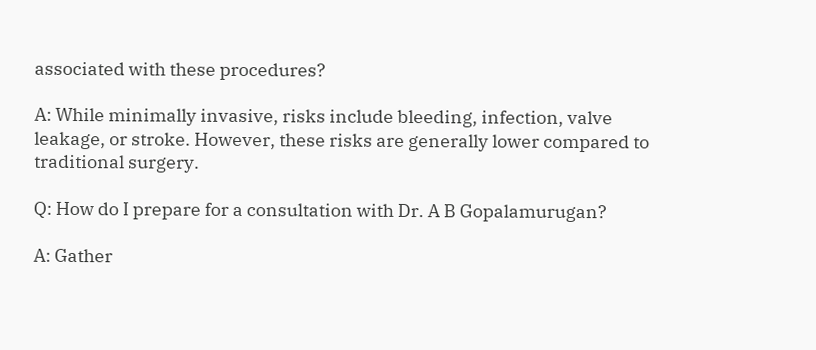associated with these procedures?

A: While minimally invasive, risks include bleeding, infection, valve leakage, or stroke. However, these risks are generally lower compared to traditional surgery.

Q: How do I prepare for a consultation with Dr. A B Gopalamurugan?

A: Gather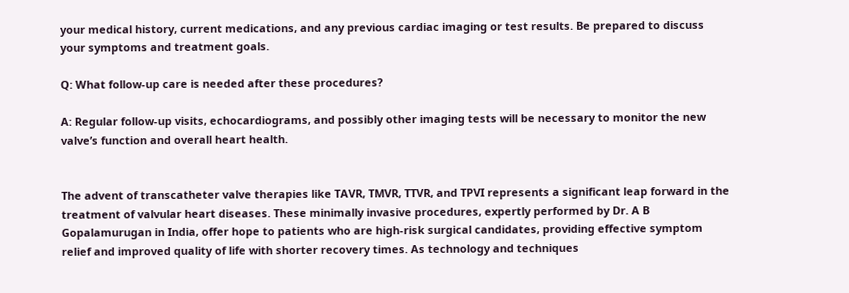your medical history, current medications, and any previous cardiac imaging or test results. Be prepared to discuss your symptoms and treatment goals.

Q: What follow-up care is needed after these procedures?

A: Regular follow-up visits, echocardiograms, and possibly other imaging tests will be necessary to monitor the new valve’s function and overall heart health.


The advent of transcatheter valve therapies like TAVR, TMVR, TTVR, and TPVI represents a significant leap forward in the treatment of valvular heart diseases. These minimally invasive procedures, expertly performed by Dr. A B Gopalamurugan in India, offer hope to patients who are high-risk surgical candidates, providing effective symptom relief and improved quality of life with shorter recovery times. As technology and techniques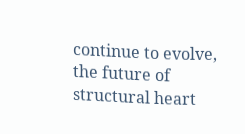continue to evolve, the future of structural heart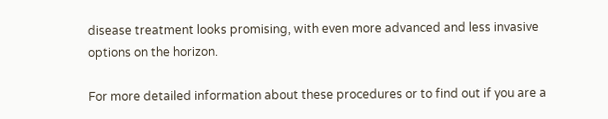disease treatment looks promising, with even more advanced and less invasive options on the horizon.

For more detailed information about these procedures or to find out if you are a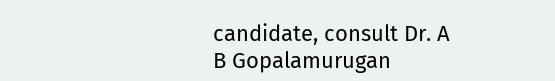candidate, consult Dr. A B Gopalamurugan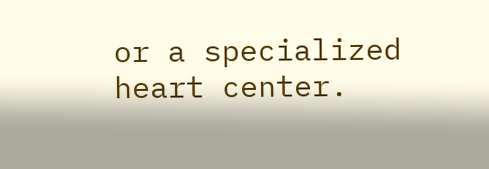or a specialized heart center.